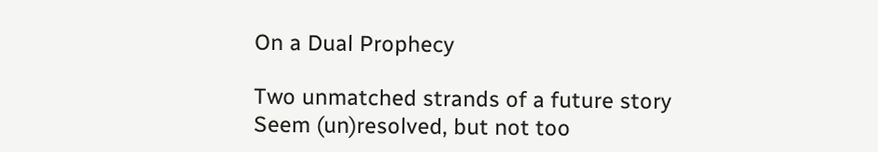On a Dual Prophecy

Two unmatched strands of a future story
Seem (un)resolved, but not too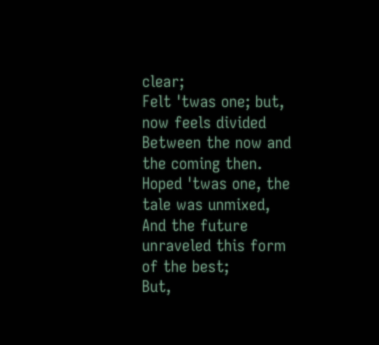clear;
Felt 'twas one; but, now feels divided
Between the now and the coming then.
Hoped 'twas one, the tale was unmixed,
And the future unraveled this form of the best;
But,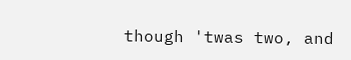though 'twas two, and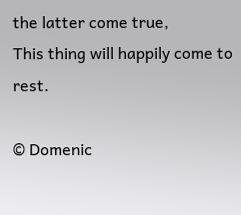the latter come true,
This thing will happily come to rest.

© Domenic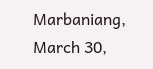Marbaniang, March 30,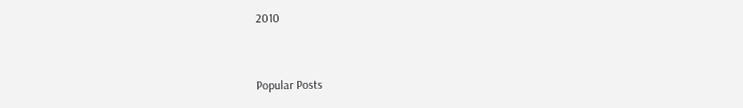2010


Popular Posts